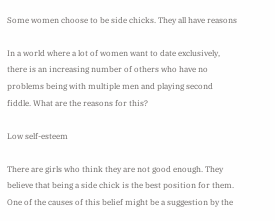Some women choose to be side chicks. They all have reasons

In a world where a lot of women want to date exclusively, there is an increasing number of others who have no problems being with multiple men and playing second fiddle. What are the reasons for this?

Low self-esteem

There are girls who think they are not good enough. They believe that being a side chick is the best position for them. One of the causes of this belief might be a suggestion by the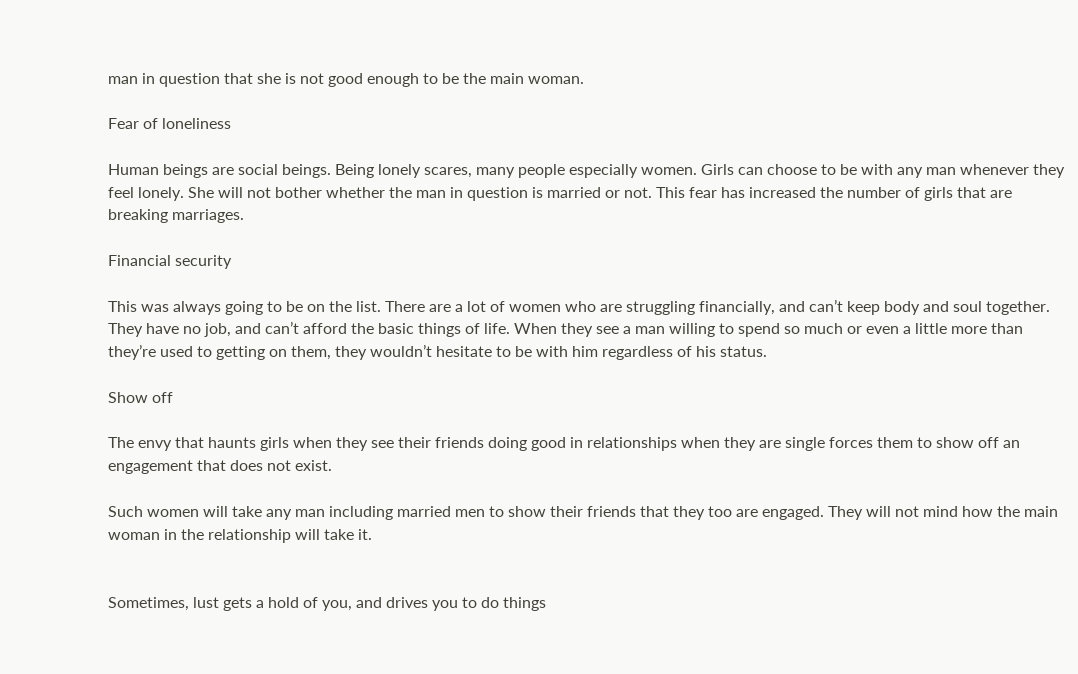man in question that she is not good enough to be the main woman.

Fear of loneliness

Human beings are social beings. Being lonely scares, many people especially women. Girls can choose to be with any man whenever they feel lonely. She will not bother whether the man in question is married or not. This fear has increased the number of girls that are breaking marriages.

Financial security

This was always going to be on the list. There are a lot of women who are struggling financially, and can’t keep body and soul together. They have no job, and can’t afford the basic things of life. When they see a man willing to spend so much or even a little more than they’re used to getting on them, they wouldn’t hesitate to be with him regardless of his status.

Show off

The envy that haunts girls when they see their friends doing good in relationships when they are single forces them to show off an engagement that does not exist.

Such women will take any man including married men to show their friends that they too are engaged. They will not mind how the main woman in the relationship will take it.


Sometimes, lust gets a hold of you, and drives you to do things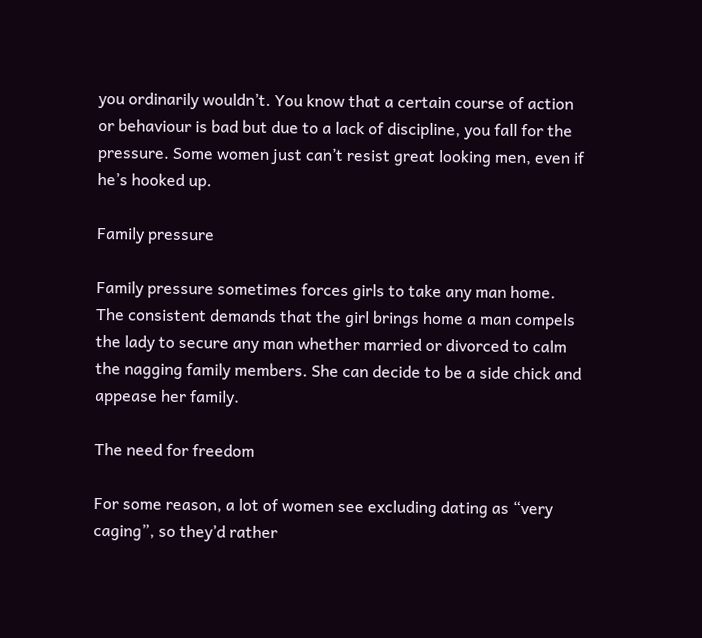you ordinarily wouldn’t. You know that a certain course of action or behaviour is bad but due to a lack of discipline, you fall for the pressure. Some women just can’t resist great looking men, even if he’s hooked up.

Family pressure

Family pressure sometimes forces girls to take any man home. The consistent demands that the girl brings home a man compels the lady to secure any man whether married or divorced to calm the nagging family members. She can decide to be a side chick and appease her family.

The need for freedom

For some reason, a lot of women see excluding dating as “very caging”, so they’d rather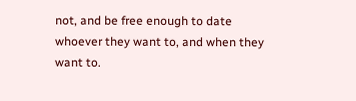not, and be free enough to date whoever they want to, and when they want to.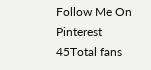Follow Me On Pinterest
45Total fans